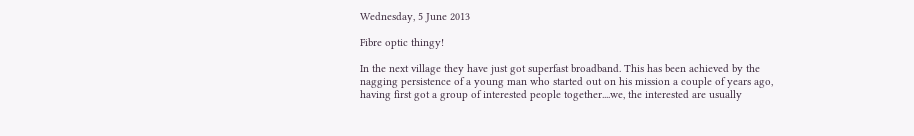Wednesday, 5 June 2013

Fibre optic thingy!

In the next village they have just got superfast broadband. This has been achieved by the nagging persistence of a young man who started out on his mission a couple of years ago, having first got a group of interested people together....we, the interested are usually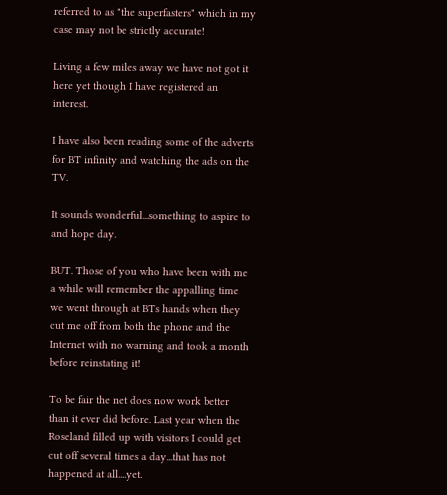referred to as "the superfasters" which in my case may not be strictly accurate!

Living a few miles away we have not got it here yet though I have registered an interest.

I have also been reading some of the adverts for BT infinity and watching the ads on the TV.

It sounds wonderful...something to aspire to and hope day.

BUT. Those of you who have been with me a while will remember the appalling time we went through at BTs hands when they cut me off from both the phone and the Internet with no warning and took a month before reinstating it!

To be fair the net does now work better than it ever did before. Last year when the Roseland filled up with visitors I could get cut off several times a day...that has not happened at all....yet.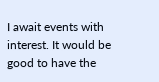I await events with interest. It would be good to have the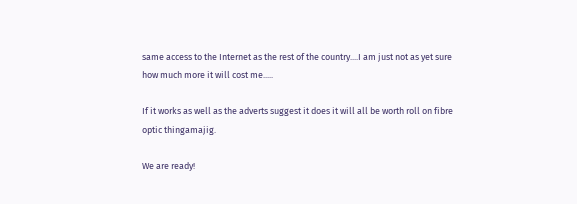same access to the Internet as the rest of the country....I am just not as yet sure how much more it will cost me.....

If it works as well as the adverts suggest it does it will all be worth roll on fibre optic thingamajig.

We are ready!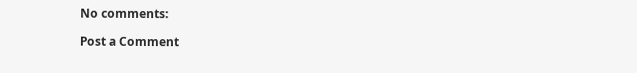No comments:

Post a Comment